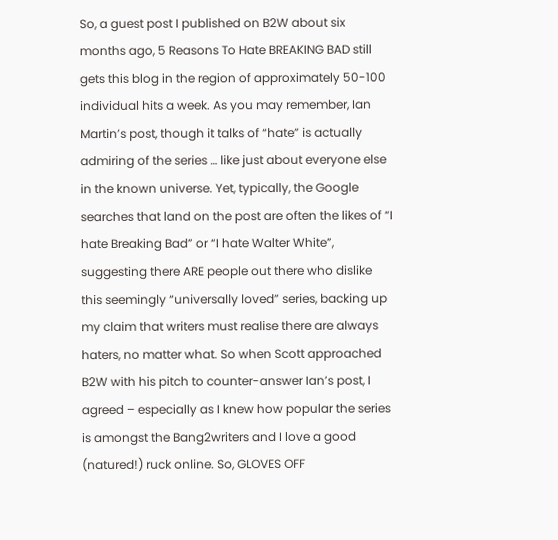So, a guest post I published on B2W about six months ago, 5 Reasons To Hate BREAKING BAD still gets this blog in the region of approximately 50-100 individual hits a week. As you may remember, Ian Martin’s post, though it talks of “hate” is actually admiring of the series … like just about everyone else in the known universe. Yet, typically, the Google searches that land on the post are often the likes of “I hate Breaking Bad” or “I hate Walter White”, suggesting there ARE people out there who dislike this seemingly “universally loved” series, backing up my claim that writers must realise there are always haters, no matter what. So when Scott approached B2W with his pitch to counter-answer Ian’s post, I agreed – especially as I knew how popular the series is amongst the Bang2writers and I love a good (natured!) ruck online. So, GLOVES OFF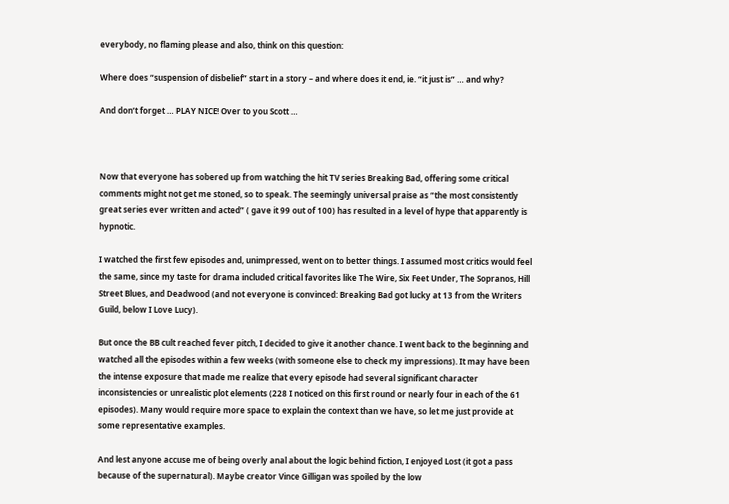everybody, no flaming please and also, think on this question:

Where does “suspension of disbelief” start in a story – and where does it end, ie. “it just is” … and why?

And don’t forget … PLAY NICE! Over to you Scott …



Now that everyone has sobered up from watching the hit TV series Breaking Bad, offering some critical comments might not get me stoned, so to speak. The seemingly universal praise as “the most consistently great series ever written and acted” ( gave it 99 out of 100) has resulted in a level of hype that apparently is hypnotic.

I watched the first few episodes and, unimpressed, went on to better things. I assumed most critics would feel the same, since my taste for drama included critical favorites like The Wire, Six Feet Under, The Sopranos, Hill Street Blues, and Deadwood (and not everyone is convinced: Breaking Bad got lucky at 13 from the Writers Guild, below I Love Lucy).

But once the BB cult reached fever pitch, I decided to give it another chance. I went back to the beginning and watched all the episodes within a few weeks (with someone else to check my impressions). It may have been the intense exposure that made me realize that every episode had several significant character inconsistencies or unrealistic plot elements (228 I noticed on this first round or nearly four in each of the 61 episodes). Many would require more space to explain the context than we have, so let me just provide at some representative examples.

And lest anyone accuse me of being overly anal about the logic behind fiction, I enjoyed Lost (it got a pass because of the supernatural). Maybe creator Vince Gilligan was spoiled by the low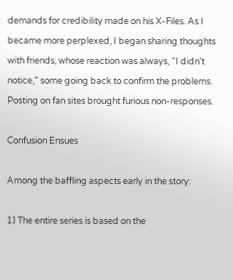demands for credibility made on his X-Files. As I became more perplexed, I began sharing thoughts with friends, whose reaction was always, “I didn’t notice,” some going back to confirm the problems. Posting on fan sites brought furious non-responses.

Confusion Ensues

Among the baffling aspects early in the story:

1) The entire series is based on the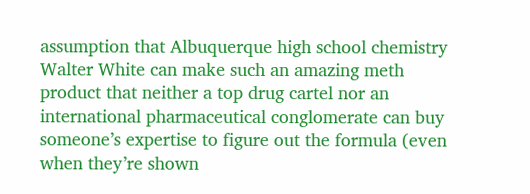assumption that Albuquerque high school chemistry Walter White can make such an amazing meth product that neither a top drug cartel nor an international pharmaceutical conglomerate can buy someone’s expertise to figure out the formula (even when they’re shown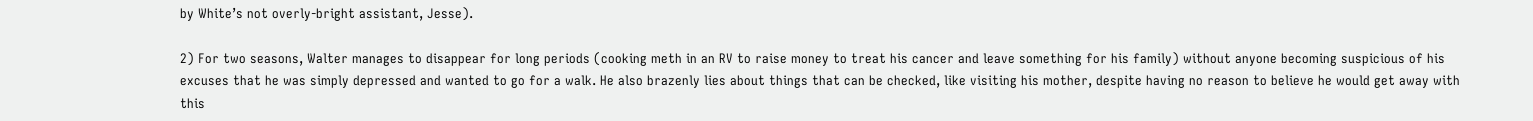by White’s not overly-bright assistant, Jesse).

2) For two seasons, Walter manages to disappear for long periods (cooking meth in an RV to raise money to treat his cancer and leave something for his family) without anyone becoming suspicious of his excuses that he was simply depressed and wanted to go for a walk. He also brazenly lies about things that can be checked, like visiting his mother, despite having no reason to believe he would get away with this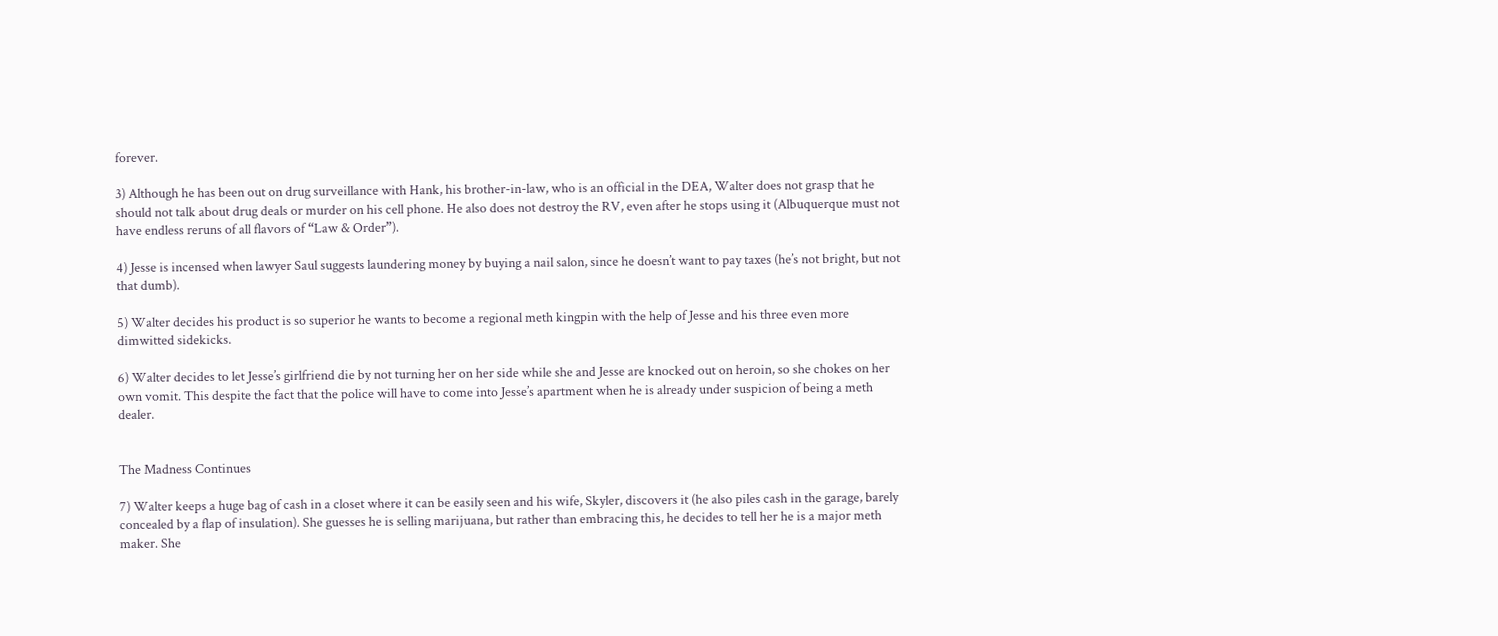forever.

3) Although he has been out on drug surveillance with Hank, his brother-in-law, who is an official in the DEA, Walter does not grasp that he should not talk about drug deals or murder on his cell phone. He also does not destroy the RV, even after he stops using it (Albuquerque must not have endless reruns of all flavors of “Law & Order”).

4) Jesse is incensed when lawyer Saul suggests laundering money by buying a nail salon, since he doesn’t want to pay taxes (he’s not bright, but not that dumb).

5) Walter decides his product is so superior he wants to become a regional meth kingpin with the help of Jesse and his three even more dimwitted sidekicks.

6) Walter decides to let Jesse’s girlfriend die by not turning her on her side while she and Jesse are knocked out on heroin, so she chokes on her own vomit. This despite the fact that the police will have to come into Jesse’s apartment when he is already under suspicion of being a meth dealer.


The Madness Continues

7) Walter keeps a huge bag of cash in a closet where it can be easily seen and his wife, Skyler, discovers it (he also piles cash in the garage, barely concealed by a flap of insulation). She guesses he is selling marijuana, but rather than embracing this, he decides to tell her he is a major meth maker. She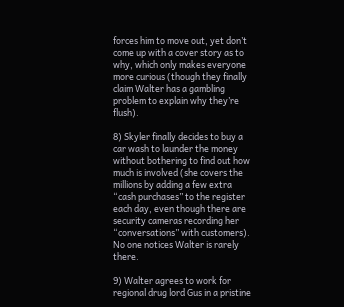forces him to move out, yet don’t come up with a cover story as to why, which only makes everyone more curious (though they finally claim Walter has a gambling problem to explain why they’re flush).

8) Skyler finally decides to buy a car wash to launder the money without bothering to find out how much is involved (she covers the millions by adding a few extra “cash purchases” to the register each day, even though there are security cameras recording her “conversations” with customers). No one notices Walter is rarely there.

9) Walter agrees to work for regional drug lord Gus in a pristine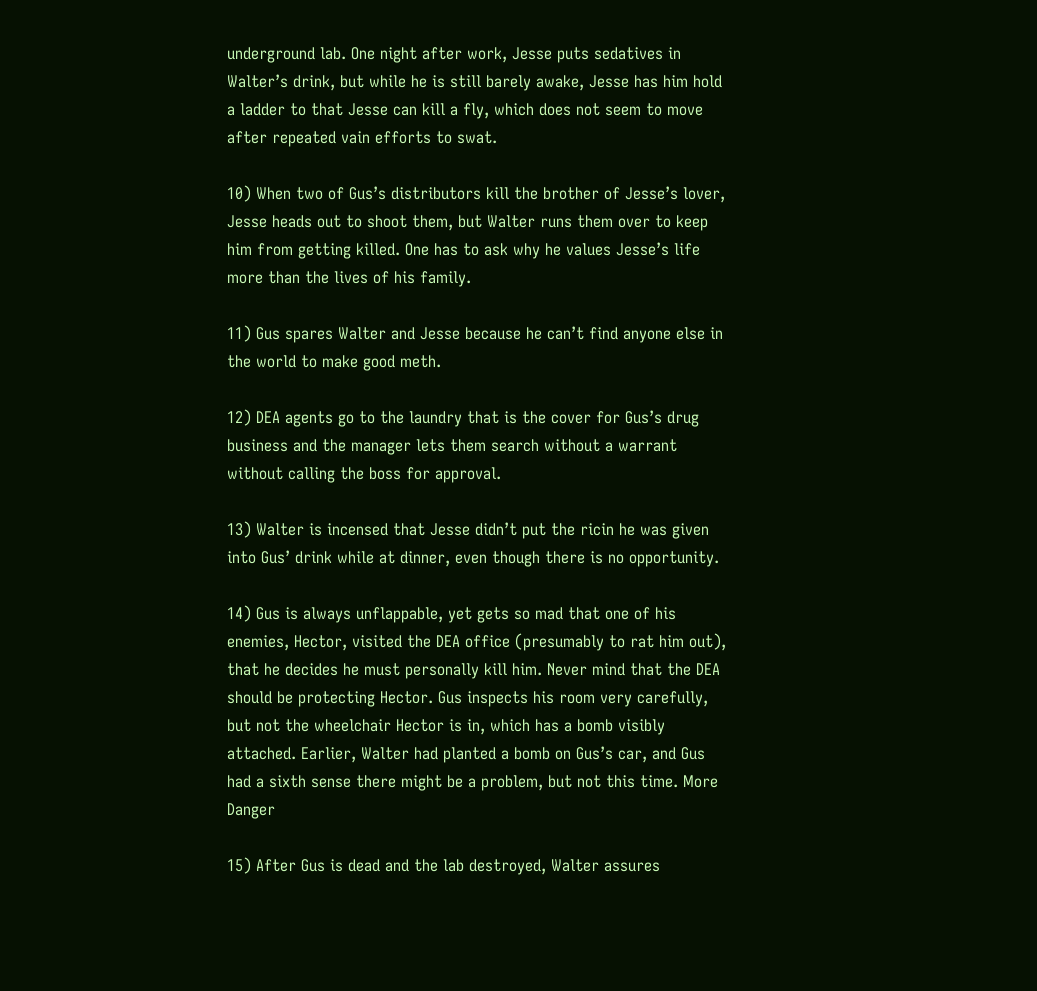underground lab. One night after work, Jesse puts sedatives in Walter’s drink, but while he is still barely awake, Jesse has him hold a ladder to that Jesse can kill a fly, which does not seem to move after repeated vain efforts to swat.

10) When two of Gus’s distributors kill the brother of Jesse’s lover, Jesse heads out to shoot them, but Walter runs them over to keep him from getting killed. One has to ask why he values Jesse’s life more than the lives of his family.

11) Gus spares Walter and Jesse because he can’t find anyone else in the world to make good meth.

12) DEA agents go to the laundry that is the cover for Gus’s drug business and the manager lets them search without a warrant without calling the boss for approval.

13) Walter is incensed that Jesse didn’t put the ricin he was given into Gus’ drink while at dinner, even though there is no opportunity.

14) Gus is always unflappable, yet gets so mad that one of his enemies, Hector, visited the DEA office (presumably to rat him out), that he decides he must personally kill him. Never mind that the DEA should be protecting Hector. Gus inspects his room very carefully, but not the wheelchair Hector is in, which has a bomb visibly attached. Earlier, Walter had planted a bomb on Gus’s car, and Gus had a sixth sense there might be a problem, but not this time. More Danger

15) After Gus is dead and the lab destroyed, Walter assures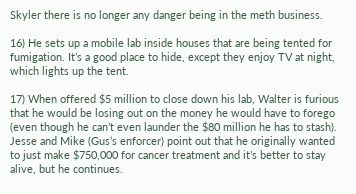Skyler there is no longer any danger being in the meth business.

16) He sets up a mobile lab inside houses that are being tented for fumigation. It’s a good place to hide, except they enjoy TV at night, which lights up the tent.

17) When offered $5 million to close down his lab, Walter is furious that he would be losing out on the money he would have to forego (even though he can’t even launder the $80 million he has to stash). Jesse and Mike (Gus’s enforcer) point out that he originally wanted to just make $750,000 for cancer treatment and it’s better to stay alive, but he continues.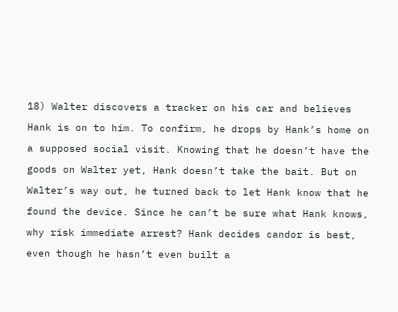18) Walter discovers a tracker on his car and believes Hank is on to him. To confirm, he drops by Hank’s home on a supposed social visit. Knowing that he doesn’t have the goods on Walter yet, Hank doesn’t take the bait. But on Walter’s way out, he turned back to let Hank know that he found the device. Since he can’t be sure what Hank knows, why risk immediate arrest? Hank decides candor is best, even though he hasn’t even built a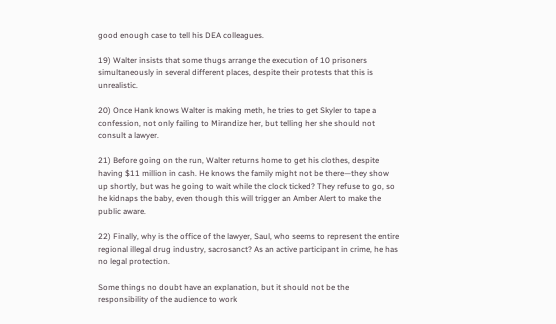good enough case to tell his DEA colleagues.

19) Walter insists that some thugs arrange the execution of 10 prisoners simultaneously in several different places, despite their protests that this is unrealistic.

20) Once Hank knows Walter is making meth, he tries to get Skyler to tape a confession, not only failing to Mirandize her, but telling her she should not consult a lawyer.

21) Before going on the run, Walter returns home to get his clothes, despite having $11 million in cash. He knows the family might not be there—they show up shortly, but was he going to wait while the clock ticked? They refuse to go, so he kidnaps the baby, even though this will trigger an Amber Alert to make the public aware.

22) Finally, why is the office of the lawyer, Saul, who seems to represent the entire regional illegal drug industry, sacrosanct? As an active participant in crime, he has no legal protection.

Some things no doubt have an explanation, but it should not be the responsibility of the audience to work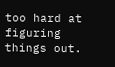too hard at figuring things out.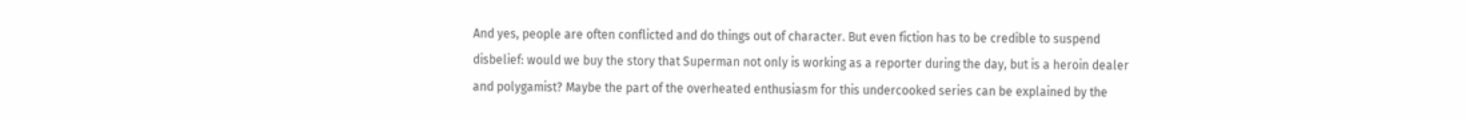And yes, people are often conflicted and do things out of character. But even fiction has to be credible to suspend disbelief: would we buy the story that Superman not only is working as a reporter during the day, but is a heroin dealer and polygamist? Maybe the part of the overheated enthusiasm for this undercooked series can be explained by the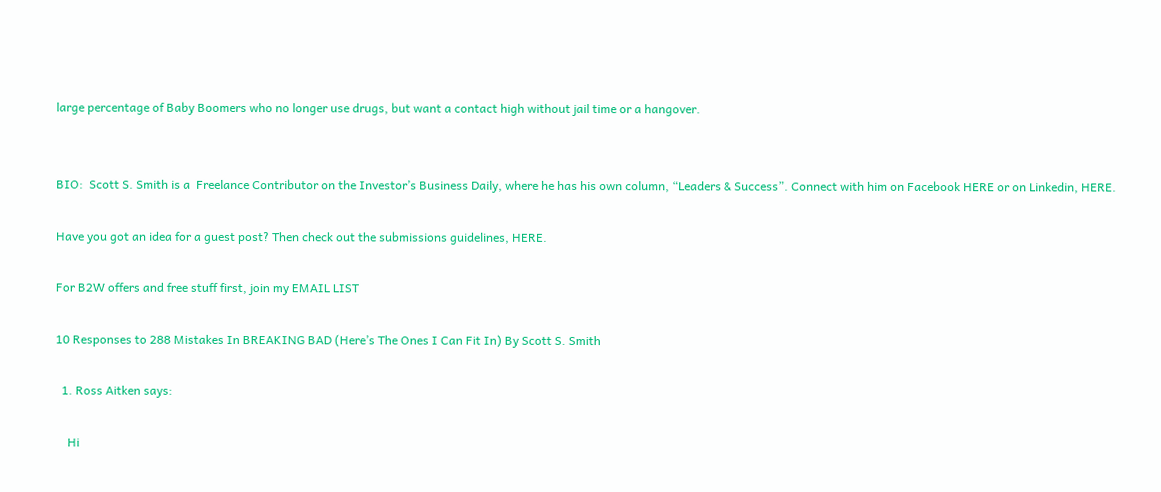large percentage of Baby Boomers who no longer use drugs, but want a contact high without jail time or a hangover.


BIO:  Scott S. Smith is a  Freelance Contributor on the Investor’s Business Daily, where he has his own column, “Leaders & Success”. Connect with him on Facebook HERE or on Linkedin, HERE.

Have you got an idea for a guest post? Then check out the submissions guidelines, HERE.

For B2W offers and free stuff first, join my EMAIL LIST

10 Responses to 288 Mistakes In BREAKING BAD (Here’s The Ones I Can Fit In) By Scott S. Smith

  1. Ross Aitken says:

    Hi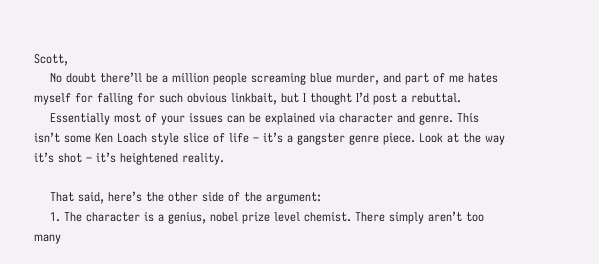Scott,
    No doubt there’ll be a million people screaming blue murder, and part of me hates myself for falling for such obvious linkbait, but I thought I’d post a rebuttal.
    Essentially most of your issues can be explained via character and genre. This isn’t some Ken Loach style slice of life – it’s a gangster genre piece. Look at the way it’s shot – it’s heightened reality.

    That said, here’s the other side of the argument:
    1. The character is a genius, nobel prize level chemist. There simply aren’t too many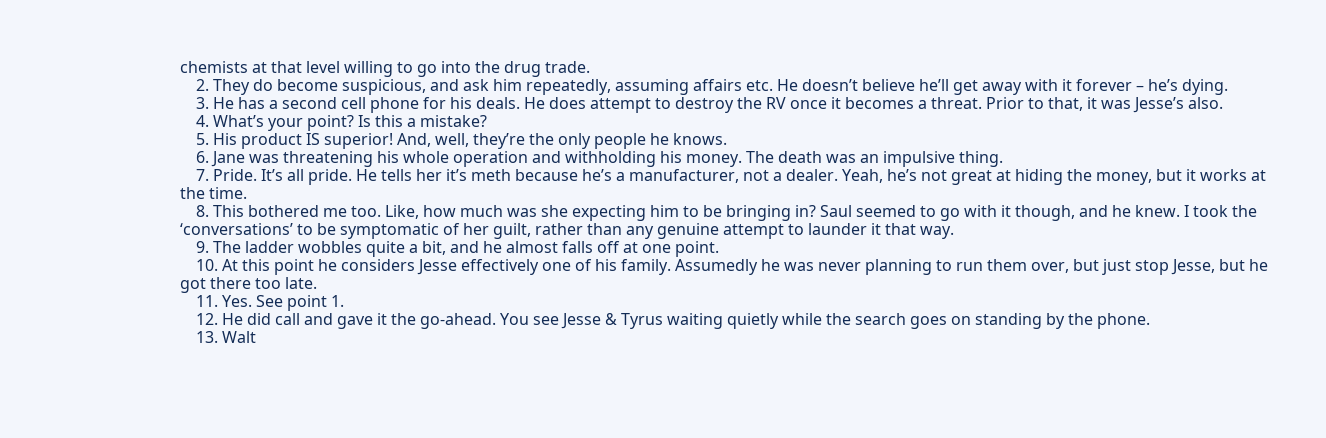chemists at that level willing to go into the drug trade.
    2. They do become suspicious, and ask him repeatedly, assuming affairs etc. He doesn’t believe he’ll get away with it forever – he’s dying.
    3. He has a second cell phone for his deals. He does attempt to destroy the RV once it becomes a threat. Prior to that, it was Jesse’s also.
    4. What’s your point? Is this a mistake?
    5. His product IS superior! And, well, they’re the only people he knows.
    6. Jane was threatening his whole operation and withholding his money. The death was an impulsive thing.
    7. Pride. It’s all pride. He tells her it’s meth because he’s a manufacturer, not a dealer. Yeah, he’s not great at hiding the money, but it works at the time.
    8. This bothered me too. Like, how much was she expecting him to be bringing in? Saul seemed to go with it though, and he knew. I took the ‘conversations’ to be symptomatic of her guilt, rather than any genuine attempt to launder it that way.
    9. The ladder wobbles quite a bit, and he almost falls off at one point.
    10. At this point he considers Jesse effectively one of his family. Assumedly he was never planning to run them over, but just stop Jesse, but he got there too late.
    11. Yes. See point 1.
    12. He did call and gave it the go-ahead. You see Jesse & Tyrus waiting quietly while the search goes on standing by the phone.
    13. Walt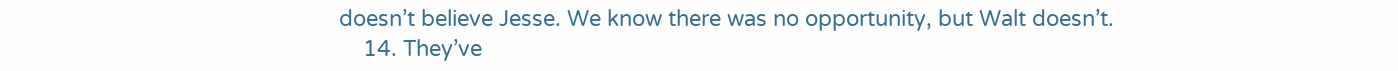doesn’t believe Jesse. We know there was no opportunity, but Walt doesn’t.
    14. They’ve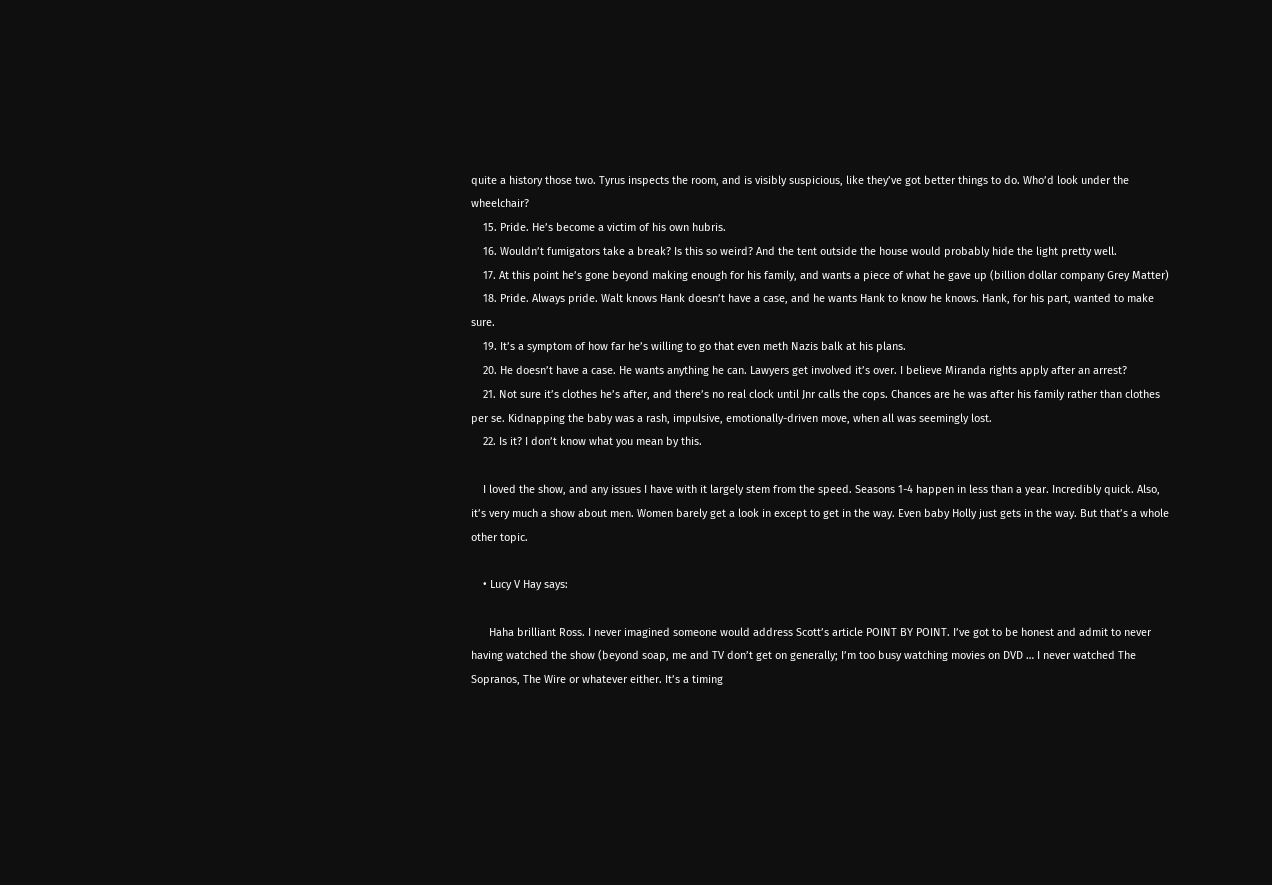quite a history those two. Tyrus inspects the room, and is visibly suspicious, like they’ve got better things to do. Who’d look under the wheelchair?
    15. Pride. He’s become a victim of his own hubris.
    16. Wouldn’t fumigators take a break? Is this so weird? And the tent outside the house would probably hide the light pretty well.
    17. At this point he’s gone beyond making enough for his family, and wants a piece of what he gave up (billion dollar company Grey Matter)
    18. Pride. Always pride. Walt knows Hank doesn’t have a case, and he wants Hank to know he knows. Hank, for his part, wanted to make sure.
    19. It’s a symptom of how far he’s willing to go that even meth Nazis balk at his plans.
    20. He doesn’t have a case. He wants anything he can. Lawyers get involved it’s over. I believe Miranda rights apply after an arrest?
    21. Not sure it’s clothes he’s after, and there’s no real clock until Jnr calls the cops. Chances are he was after his family rather than clothes per se. Kidnapping the baby was a rash, impulsive, emotionally-driven move, when all was seemingly lost.
    22. Is it? I don’t know what you mean by this.

    I loved the show, and any issues I have with it largely stem from the speed. Seasons 1-4 happen in less than a year. Incredibly quick. Also, it’s very much a show about men. Women barely get a look in except to get in the way. Even baby Holly just gets in the way. But that’s a whole other topic.

    • Lucy V Hay says:

      Haha brilliant Ross. I never imagined someone would address Scott’s article POINT BY POINT. I’ve got to be honest and admit to never having watched the show (beyond soap, me and TV don’t get on generally; I’m too busy watching movies on DVD … I never watched The Sopranos, The Wire or whatever either. It’s a timing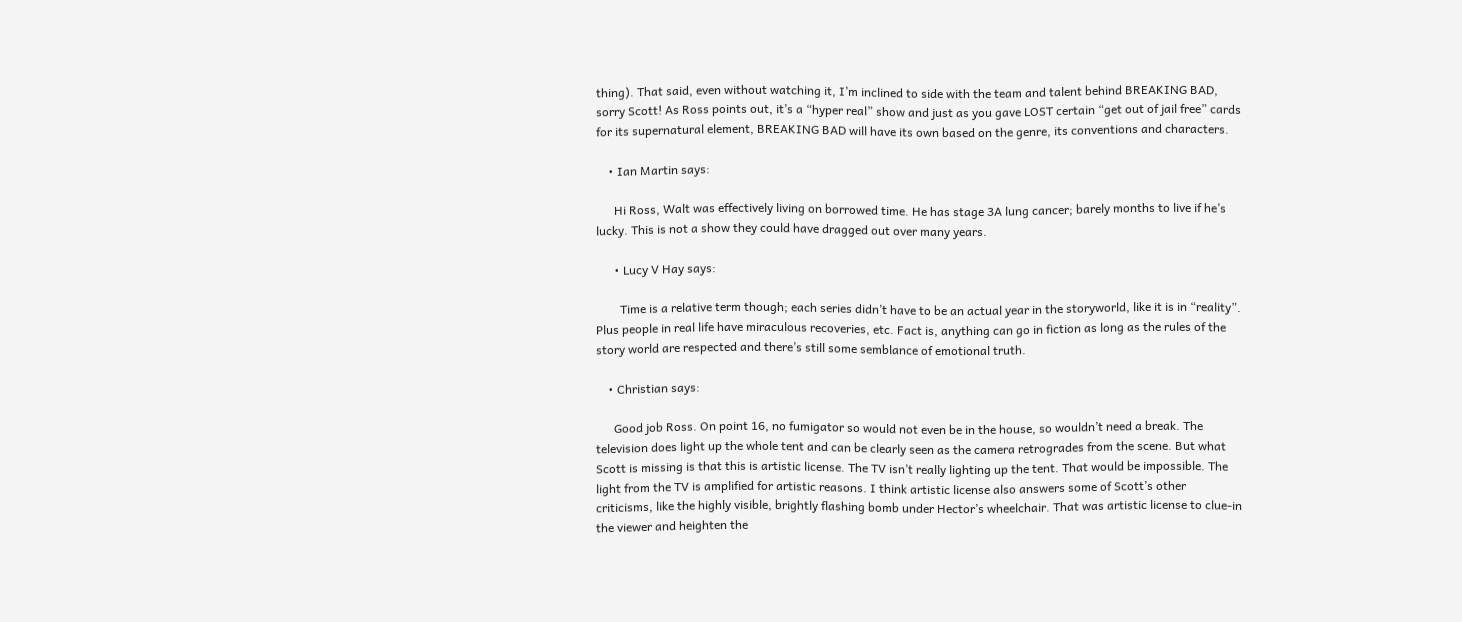thing). That said, even without watching it, I’m inclined to side with the team and talent behind BREAKING BAD, sorry Scott! As Ross points out, it’s a “hyper real” show and just as you gave LOST certain “get out of jail free” cards for its supernatural element, BREAKING BAD will have its own based on the genre, its conventions and characters.

    • Ian Martin says:

      Hi Ross, Walt was effectively living on borrowed time. He has stage 3A lung cancer; barely months to live if he’s lucky. This is not a show they could have dragged out over many years.

      • Lucy V Hay says:

        Time is a relative term though; each series didn’t have to be an actual year in the storyworld, like it is in “reality”. Plus people in real life have miraculous recoveries, etc. Fact is, anything can go in fiction as long as the rules of the story world are respected and there’s still some semblance of emotional truth.

    • Christian says:

      Good job Ross. On point 16, no fumigator so would not even be in the house, so wouldn’t need a break. The television does light up the whole tent and can be clearly seen as the camera retrogrades from the scene. But what Scott is missing is that this is artistic license. The TV isn’t really lighting up the tent. That would be impossible. The light from the TV is amplified for artistic reasons. I think artistic license also answers some of Scott’s other criticisms, like the highly visible, brightly flashing bomb under Hector’s wheelchair. That was artistic license to clue-in the viewer and heighten the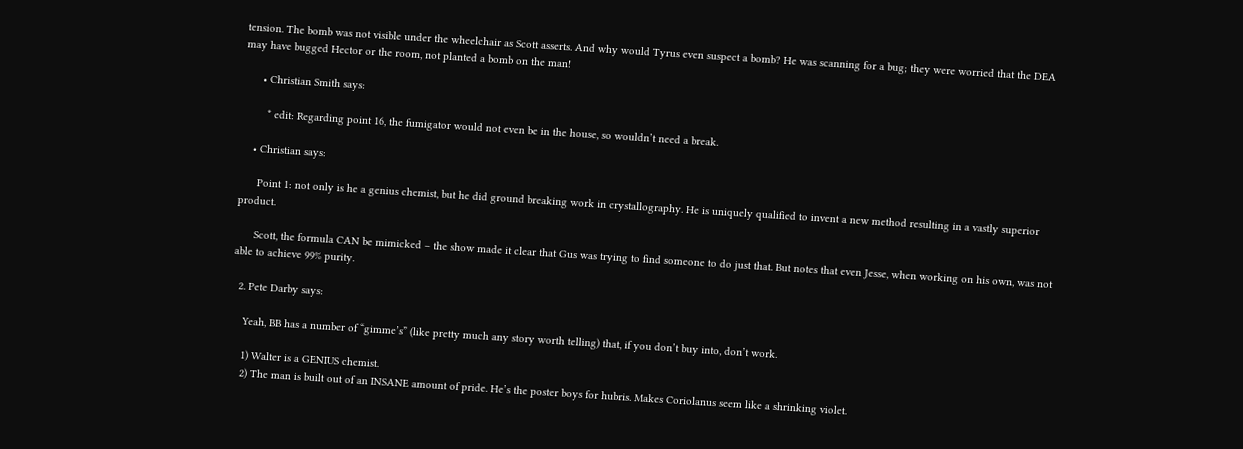tension. The bomb was not visible under the wheelchair as Scott asserts. And why would Tyrus even suspect a bomb? He was scanning for a bug; they were worried that the DEA may have bugged Hector or the room, not planted a bomb on the man!

      • Christian Smith says:

        * edit: Regarding point 16, the fumigator would not even be in the house, so wouldn’t need a break.

    • Christian says:

      Point 1: not only is he a genius chemist, but he did ground breaking work in crystallography. He is uniquely qualified to invent a new method resulting in a vastly superior product.

      Scott, the formula CAN be mimicked – the show made it clear that Gus was trying to find someone to do just that. But notes that even Jesse, when working on his own, was not able to achieve 99% purity.

  2. Pete Darby says:

    Yeah, BB has a number of “gimme’s” (like pretty much any story worth telling) that, if you don’t buy into, don’t work.

    1) Walter is a GENIUS chemist.
    2) The man is built out of an INSANE amount of pride. He’s the poster boys for hubris. Makes Coriolanus seem like a shrinking violet.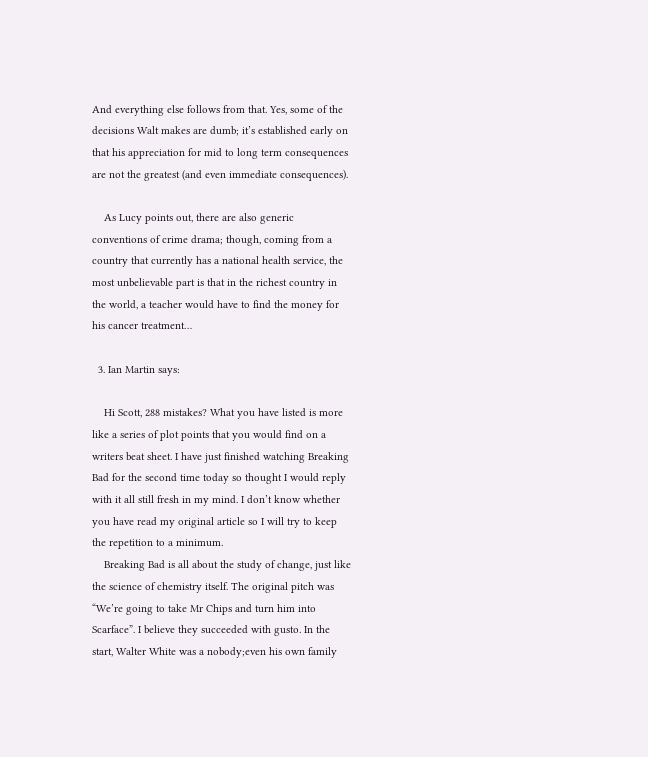And everything else follows from that. Yes, some of the decisions Walt makes are dumb; it’s established early on that his appreciation for mid to long term consequences are not the greatest (and even immediate consequences).

    As Lucy points out, there are also generic conventions of crime drama; though, coming from a country that currently has a national health service, the most unbelievable part is that in the richest country in the world, a teacher would have to find the money for his cancer treatment…

  3. Ian Martin says:

    Hi Scott, 288 mistakes? What you have listed is more like a series of plot points that you would find on a writers beat sheet. I have just finished watching Breaking Bad for the second time today so thought I would reply with it all still fresh in my mind. I don’t know whether you have read my original article so I will try to keep the repetition to a minimum.
    Breaking Bad is all about the study of change, just like the science of chemistry itself. The original pitch was “We’re going to take Mr Chips and turn him into Scarface”. I believe they succeeded with gusto. In the start, Walter White was a nobody;even his own family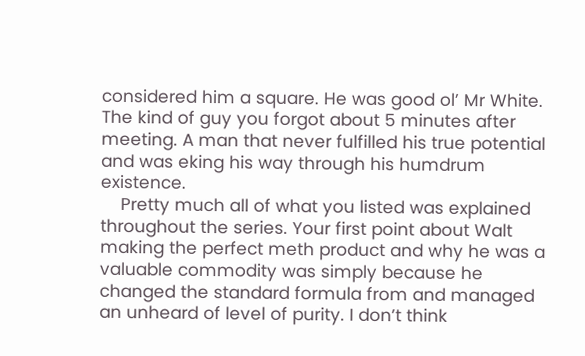considered him a square. He was good ol’ Mr White. The kind of guy you forgot about 5 minutes after meeting. A man that never fulfilled his true potential and was eking his way through his humdrum existence.
    Pretty much all of what you listed was explained throughout the series. Your first point about Walt making the perfect meth product and why he was a valuable commodity was simply because he changed the standard formula from and managed an unheard of level of purity. I don’t think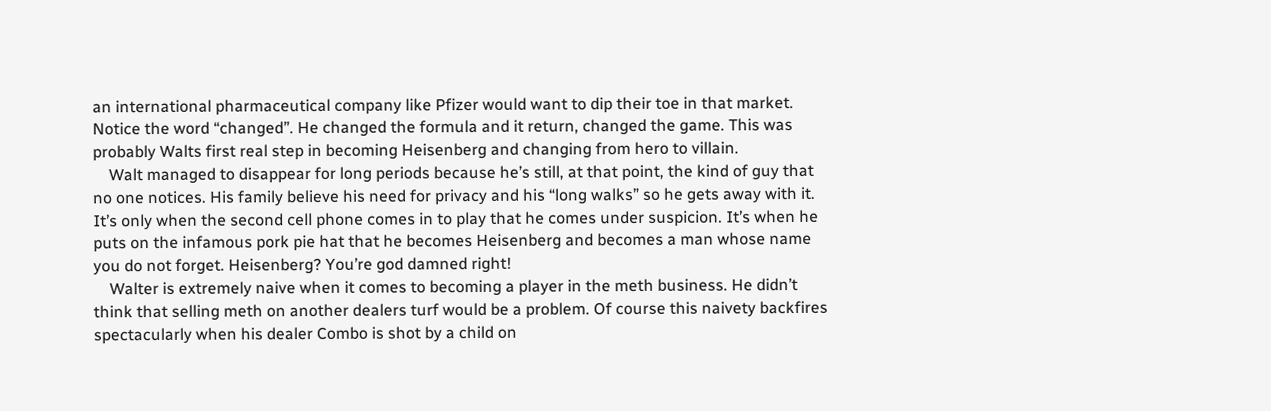an international pharmaceutical company like Pfizer would want to dip their toe in that market. Notice the word “changed”. He changed the formula and it return, changed the game. This was probably Walts first real step in becoming Heisenberg and changing from hero to villain.
    Walt managed to disappear for long periods because he’s still, at that point, the kind of guy that no one notices. His family believe his need for privacy and his “long walks” so he gets away with it. It’s only when the second cell phone comes in to play that he comes under suspicion. It’s when he puts on the infamous pork pie hat that he becomes Heisenberg and becomes a man whose name you do not forget. Heisenberg? You’re god damned right!
    Walter is extremely naive when it comes to becoming a player in the meth business. He didn’t think that selling meth on another dealers turf would be a problem. Of course this naivety backfires spectacularly when his dealer Combo is shot by a child on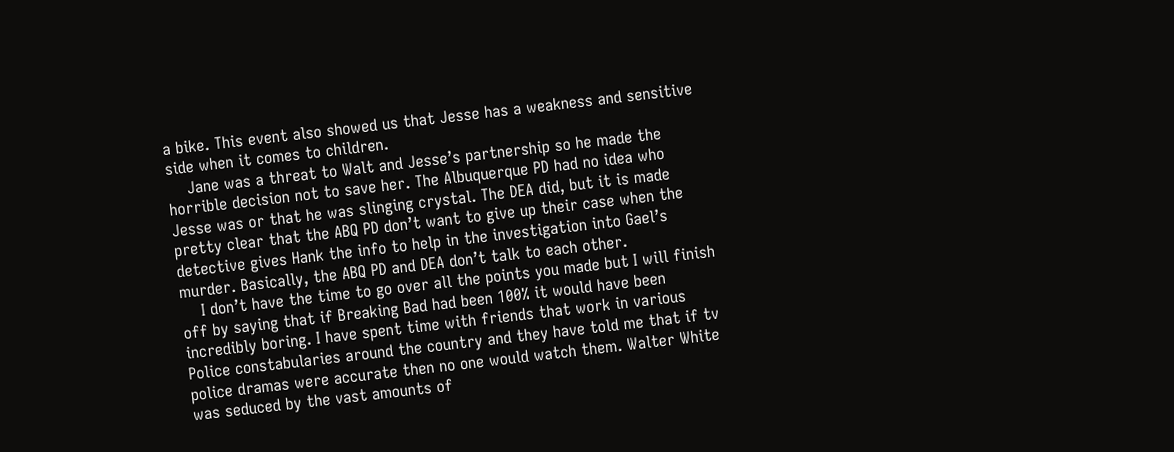a bike. This event also showed us that Jesse has a weakness and sensitive side when it comes to children.
    Jane was a threat to Walt and Jesse’s partnership so he made the horrible decision not to save her. The Albuquerque PD had no idea who Jesse was or that he was slinging crystal. The DEA did, but it is made pretty clear that the ABQ PD don’t want to give up their case when the detective gives Hank the info to help in the investigation into Gael’s murder. Basically, the ABQ PD and DEA don’t talk to each other.
    I don’t have the time to go over all the points you made but I will finish off by saying that if Breaking Bad had been 100% it would have been incredibly boring. I have spent time with friends that work in various Police constabularies around the country and they have told me that if tv police dramas were accurate then no one would watch them. Walter White was seduced by the vast amounts of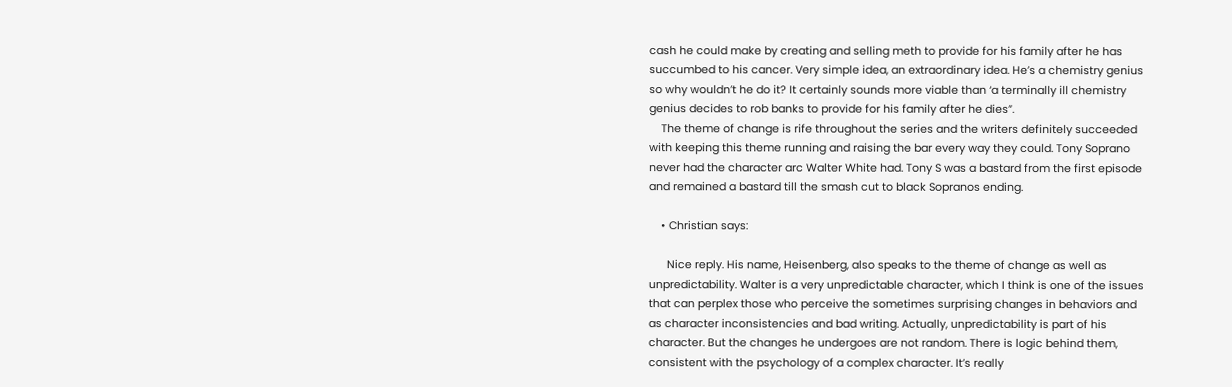cash he could make by creating and selling meth to provide for his family after he has succumbed to his cancer. Very simple idea, an extraordinary idea. He’s a chemistry genius so why wouldn’t he do it? It certainly sounds more viable than ‘a terminally ill chemistry genius decides to rob banks to provide for his family after he dies”.
    The theme of change is rife throughout the series and the writers definitely succeeded with keeping this theme running and raising the bar every way they could. Tony Soprano never had the character arc Walter White had. Tony S was a bastard from the first episode and remained a bastard till the smash cut to black Sopranos ending.

    • Christian says:

      Nice reply. His name, Heisenberg, also speaks to the theme of change as well as unpredictability. Walter is a very unpredictable character, which I think is one of the issues that can perplex those who perceive the sometimes surprising changes in behaviors and as character inconsistencies and bad writing. Actually, unpredictability is part of his character. But the changes he undergoes are not random. There is logic behind them, consistent with the psychology of a complex character. It’s really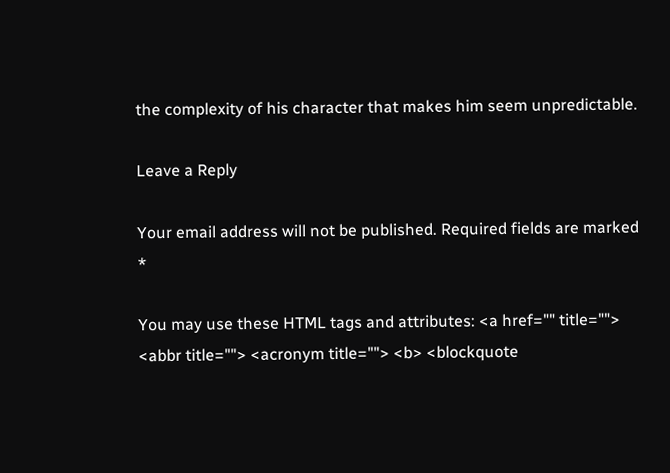the complexity of his character that makes him seem unpredictable.

Leave a Reply

Your email address will not be published. Required fields are marked *

You may use these HTML tags and attributes: <a href="" title=""> <abbr title=""> <acronym title=""> <b> <blockquote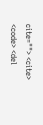cite=""> <cite> <code> <del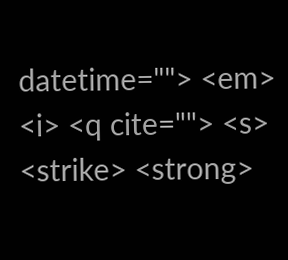datetime=""> <em> <i> <q cite=""> <s> <strike> <strong>